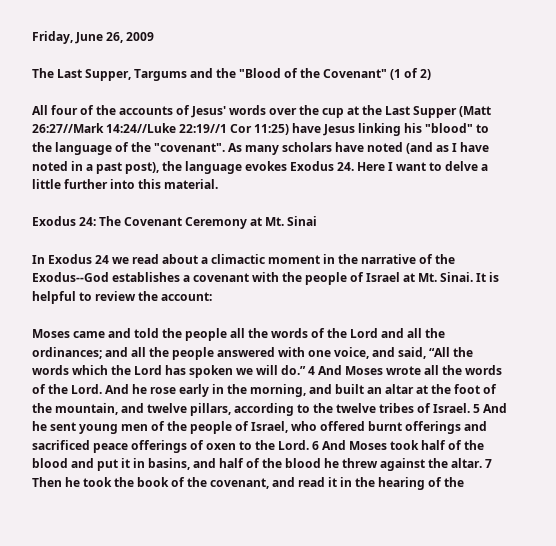Friday, June 26, 2009

The Last Supper, Targums and the "Blood of the Covenant" (1 of 2)

All four of the accounts of Jesus' words over the cup at the Last Supper (Matt 26:27//Mark 14:24//Luke 22:19//1 Cor 11:25) have Jesus linking his "blood" to the language of the "covenant". As many scholars have noted (and as I have noted in a past post), the language evokes Exodus 24. Here I want to delve a little further into this material.

Exodus 24: The Covenant Ceremony at Mt. Sinai

In Exodus 24 we read about a climactic moment in the narrative of the Exodus--God establishes a covenant with the people of Israel at Mt. Sinai. It is helpful to review the account:

Moses came and told the people all the words of the Lord and all the ordinances; and all the people answered with one voice, and said, “All the words which the Lord has spoken we will do.” 4 And Moses wrote all the words of the Lord. And he rose early in the morning, and built an altar at the foot of the mountain, and twelve pillars, according to the twelve tribes of Israel. 5 And he sent young men of the people of Israel, who offered burnt offerings and sacrificed peace offerings of oxen to the Lord. 6 And Moses took half of the blood and put it in basins, and half of the blood he threw against the altar. 7 Then he took the book of the covenant, and read it in the hearing of the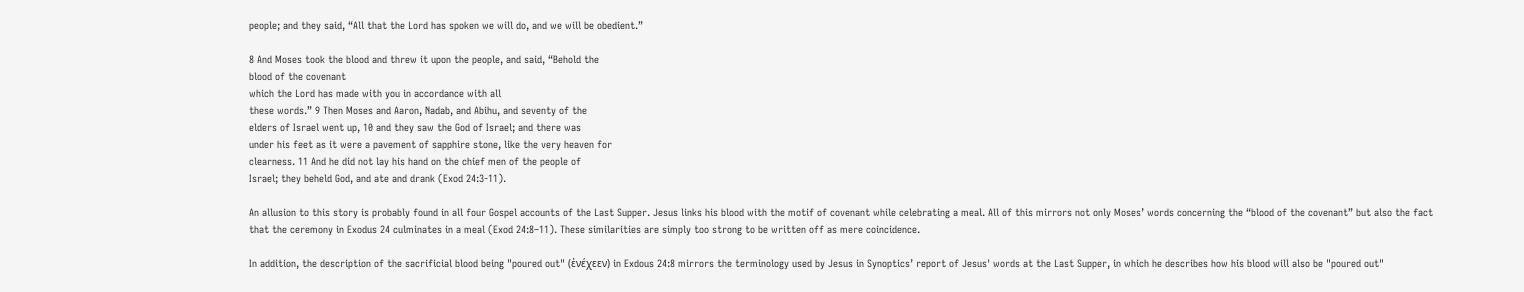people; and they said, “All that the Lord has spoken we will do, and we will be obedient.”

8 And Moses took the blood and threw it upon the people, and said, “Behold the
blood of the covenant
which the Lord has made with you in accordance with all
these words.” 9 Then Moses and Aaron, Nadab, and Abihu, and seventy of the
elders of Israel went up, 10 and they saw the God of Israel; and there was
under his feet as it were a pavement of sapphire stone, like the very heaven for
clearness. 11 And he did not lay his hand on the chief men of the people of
Israel; they beheld God, and ate and drank (Exod 24:3-11).

An allusion to this story is probably found in all four Gospel accounts of the Last Supper. Jesus links his blood with the motif of covenant while celebrating a meal. All of this mirrors not only Moses’ words concerning the “blood of the covenant” but also the fact that the ceremony in Exodus 24 culminates in a meal (Exod 24:8–11). These similarities are simply too strong to be written off as mere coincidence.

In addition, the description of the sacrificial blood being "poured out" (ἐνέχεεν) in Exdous 24:8 mirrors the terminology used by Jesus in Synoptics’ report of Jesus' words at the Last Supper, in which he describes how his blood will also be "poured out"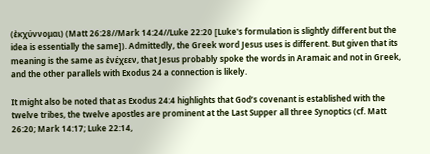(ἐκχύννομαι) (Matt 26:28//Mark 14:24//Luke 22:20 [Luke's formulation is slightly different but the idea is essentially the same]). Admittedly, the Greek word Jesus uses is different. But given that its meaning is the same as ἐνέχεεν, that Jesus probably spoke the words in Aramaic and not in Greek, and the other parallels with Exodus 24 a connection is likely.

It might also be noted that as Exodus 24:4 highlights that God’s covenant is established with the twelve tribes, the twelve apostles are prominent at the Last Supper all three Synoptics (cf. Matt 26:20; Mark 14:17; Luke 22:14,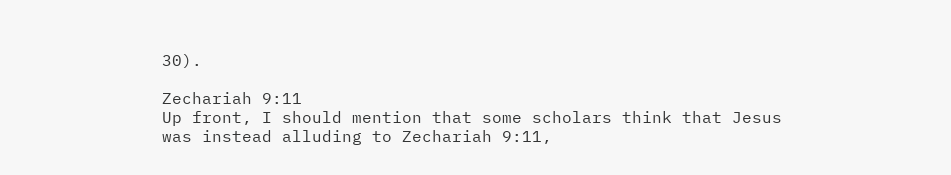30).

Zechariah 9:11
Up front, I should mention that some scholars think that Jesus was instead alluding to Zechariah 9:11,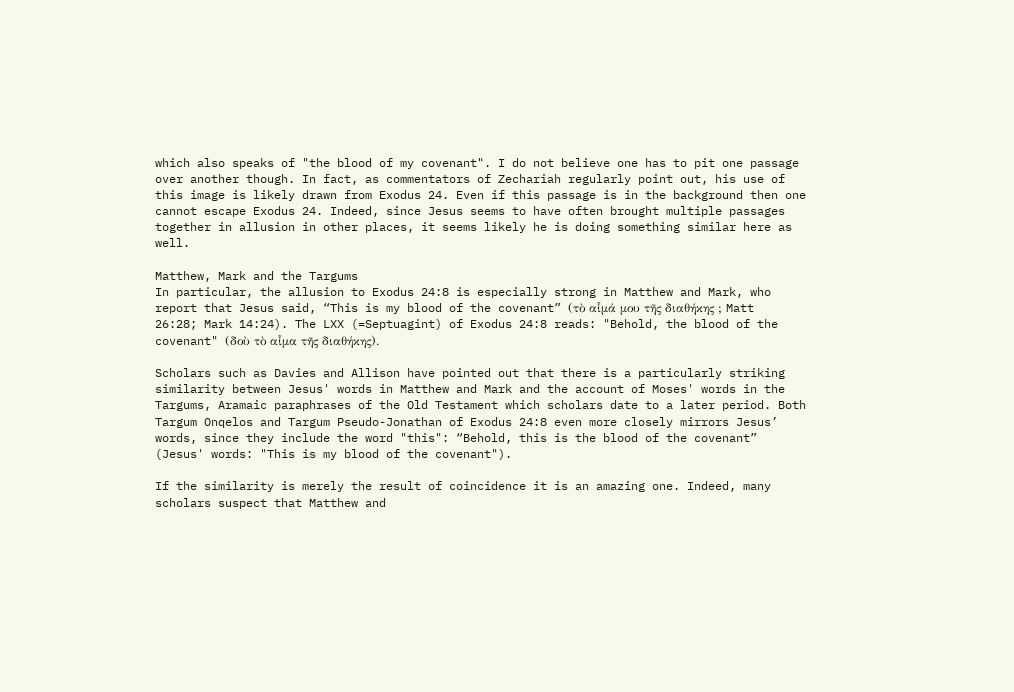which also speaks of "the blood of my covenant". I do not believe one has to pit one passage over another though. In fact, as commentators of Zechariah regularly point out, his use of this image is likely drawn from Exodus 24. Even if this passage is in the background then one cannot escape Exodus 24. Indeed, since Jesus seems to have often brought multiple passages together in allusion in other places, it seems likely he is doing something similar here as well.

Matthew, Mark and the Targums
In particular, the allusion to Exodus 24:8 is especially strong in Matthew and Mark, who report that Jesus said, “This is my blood of the covenant” (τὸ αἷμά μου τῆς διαθήκης ; Matt 26:28; Mark 14:24). The LXX (=Septuagint) of Exodus 24:8 reads: "Behold, the blood of the covenant" (δοὺ τὸ αἷμα τῆς διαθήκης).

Scholars such as Davies and Allison have pointed out that there is a particularly striking similarity between Jesus' words in Matthew and Mark and the account of Moses' words in the Targums, Aramaic paraphrases of the Old Testament which scholars date to a later period. Both Targum Onqelos and Targum Pseudo-Jonathan of Exodus 24:8 even more closely mirrors Jesus’ words, since they include the word "this": “Behold, this is the blood of the covenant” (Jesus' words: "This is my blood of the covenant").

If the similarity is merely the result of coincidence it is an amazing one. Indeed, many scholars suspect that Matthew and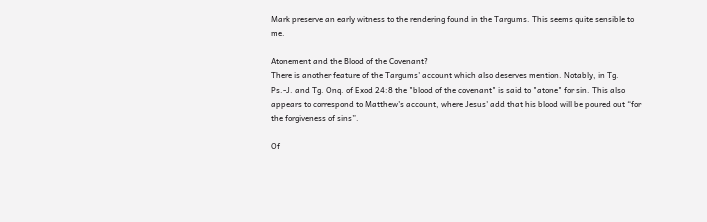Mark preserve an early witness to the rendering found in the Targums. This seems quite sensible to me.

Atonement and the Blood of the Covenant?
There is another feature of the Targums' account which also deserves mention. Notably, in Tg. Ps.-J. and Tg. Onq. of Exod 24:8 the "blood of the covenant" is said to "atone" for sin. This also appears to correspond to Matthew's account, where Jesus' add that his blood will be poured out “for the forgiveness of sins”.

Of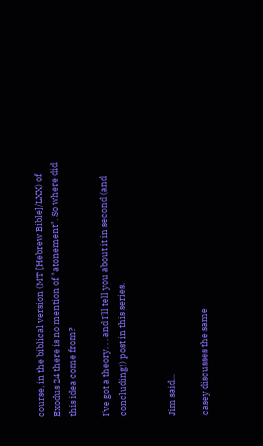course, in the biblical version (MT [Hebrew Bible]/LXX) of Exodus 24 there is no mention of "atonement". So where did this idea come from?

I've got a theory. . . and I'll tell you about it in second (and concluding!) post in this series.


Jim said...

casey discusses the same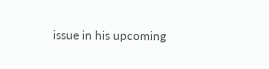issue in his upcoming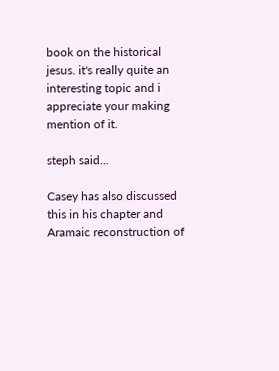book on the historical jesus. it's really quite an interesting topic and i appreciate your making mention of it.

steph said...

Casey has also discussed this in his chapter and Aramaic reconstruction of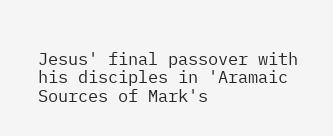Jesus' final passover with his disciples in 'Aramaic Sources of Mark's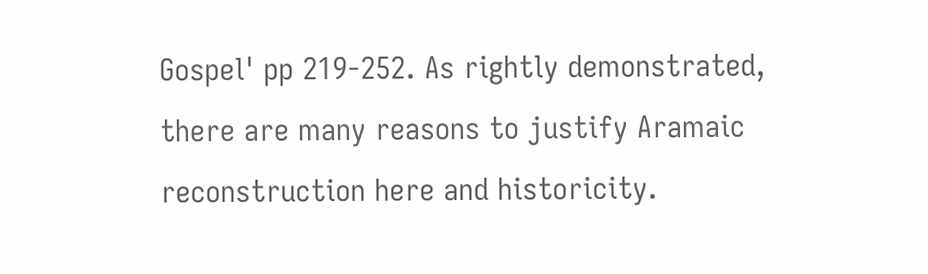Gospel' pp 219-252. As rightly demonstrated, there are many reasons to justify Aramaic reconstruction here and historicity.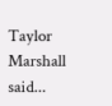Taylor Marshall said...